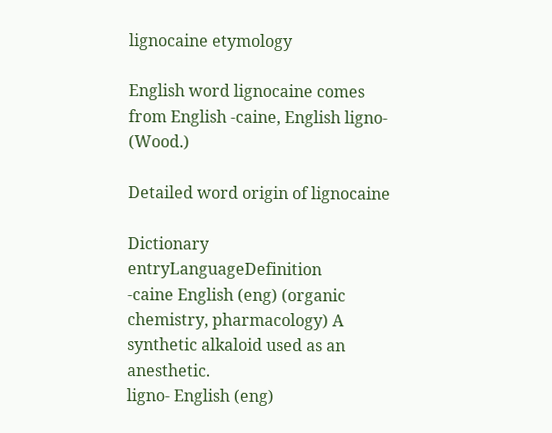lignocaine etymology

English word lignocaine comes from English -caine, English ligno- (Wood.)

Detailed word origin of lignocaine

Dictionary entryLanguageDefinition
-caine English (eng) (organic chemistry, pharmacology) A synthetic alkaloid used as an anesthetic.
ligno- English (eng)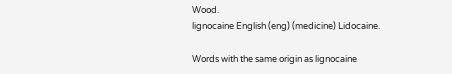Wood.
lignocaine English (eng) (medicine) Lidocaine.

Words with the same origin as lignocaine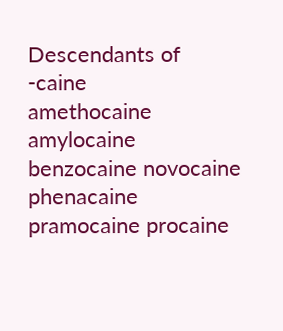Descendants of -caine
amethocaine amylocaine benzocaine novocaine phenacaine pramocaine procaine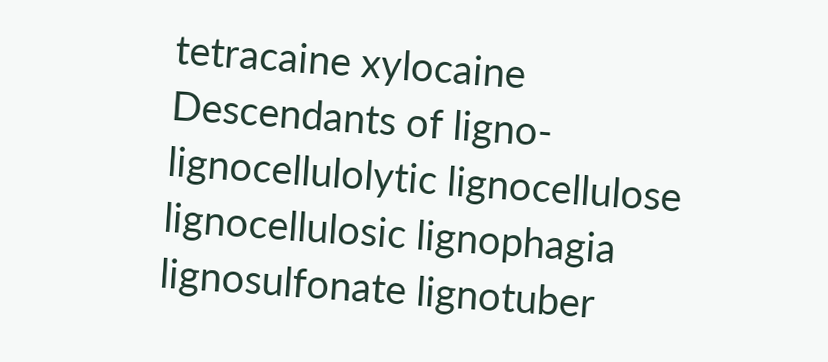tetracaine xylocaine
Descendants of ligno-
lignocellulolytic lignocellulose lignocellulosic lignophagia lignosulfonate lignotuber